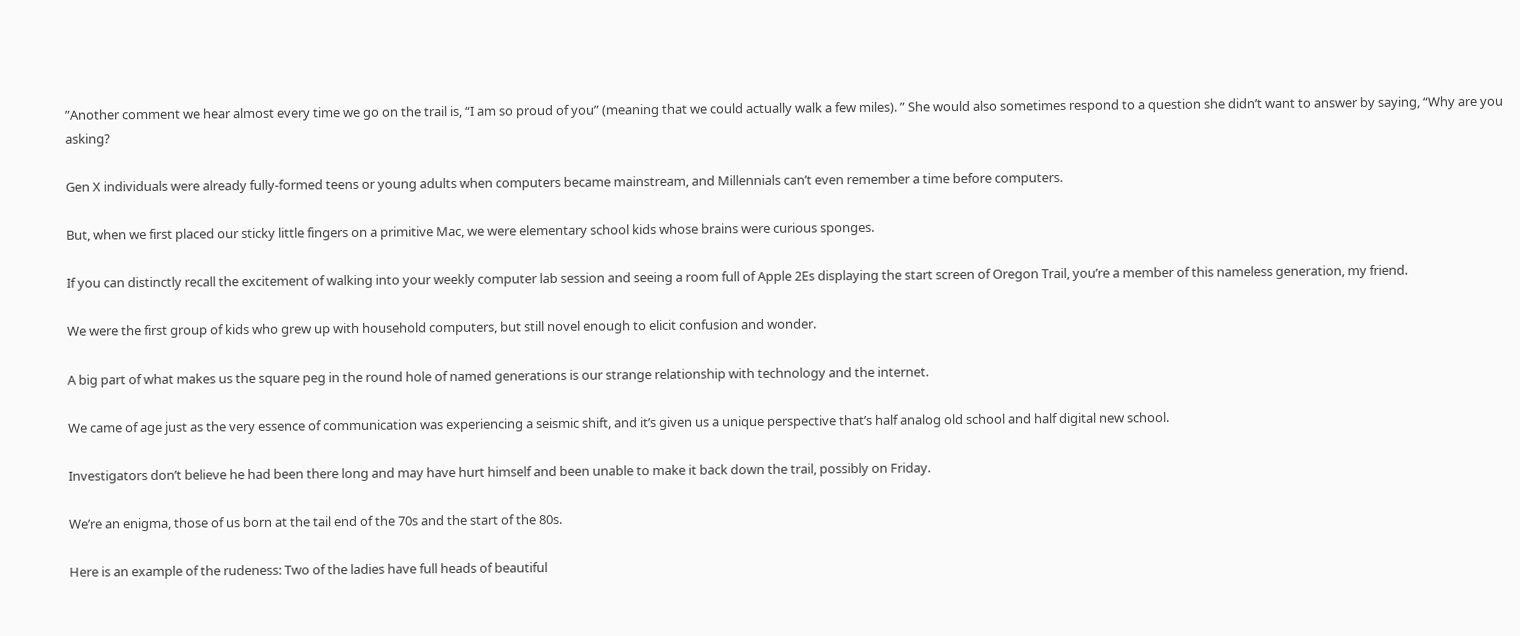”Another comment we hear almost every time we go on the trail is, “I am so proud of you” (meaning that we could actually walk a few miles). ” She would also sometimes respond to a question she didn’t want to answer by saying, “Why are you asking?

Gen X individuals were already fully-formed teens or young adults when computers became mainstream, and Millennials can’t even remember a time before computers.

But, when we first placed our sticky little fingers on a primitive Mac, we were elementary school kids whose brains were curious sponges.

If you can distinctly recall the excitement of walking into your weekly computer lab session and seeing a room full of Apple 2Es displaying the start screen of Oregon Trail, you’re a member of this nameless generation, my friend.

We were the first group of kids who grew up with household computers, but still novel enough to elicit confusion and wonder.

A big part of what makes us the square peg in the round hole of named generations is our strange relationship with technology and the internet.

We came of age just as the very essence of communication was experiencing a seismic shift, and it’s given us a unique perspective that’s half analog old school and half digital new school.

Investigators don’t believe he had been there long and may have hurt himself and been unable to make it back down the trail, possibly on Friday.

We’re an enigma, those of us born at the tail end of the 70s and the start of the 80s.

Here is an example of the rudeness: Two of the ladies have full heads of beautiful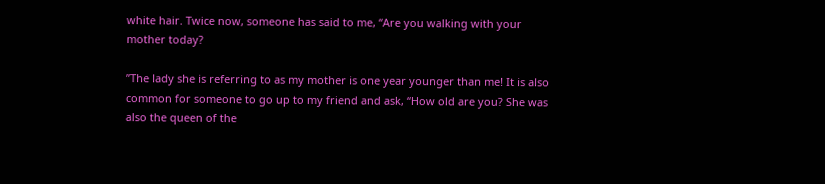white hair. Twice now, someone has said to me, “Are you walking with your mother today?

”The lady she is referring to as my mother is one year younger than me! It is also common for someone to go up to my friend and ask, “How old are you? She was also the queen of the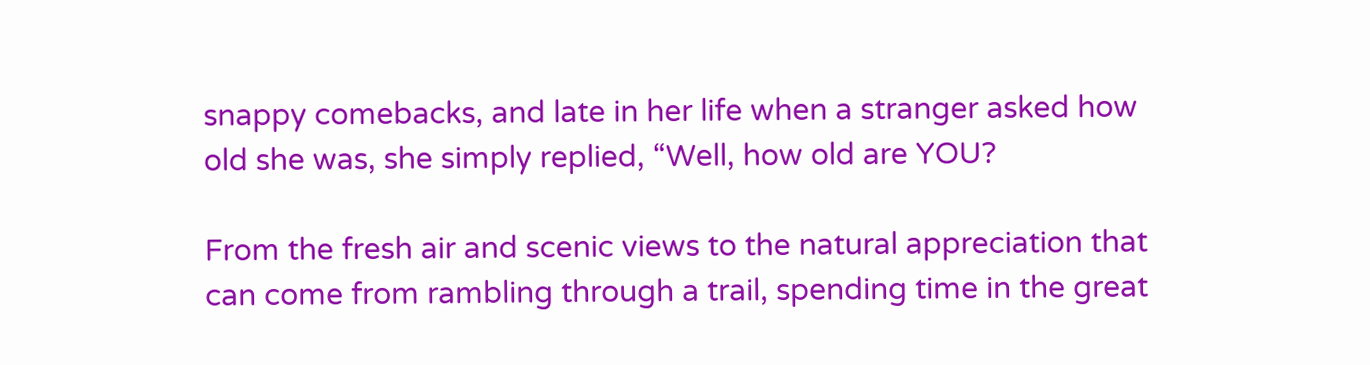snappy comebacks, and late in her life when a stranger asked how old she was, she simply replied, “Well, how old are YOU?

From the fresh air and scenic views to the natural appreciation that can come from rambling through a trail, spending time in the great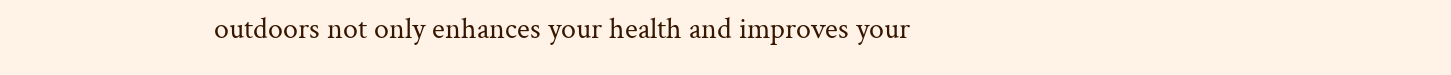outdoors not only enhances your health and improves your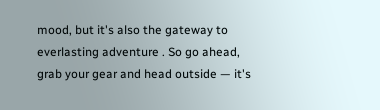mood, but it's also the gateway to everlasting adventure . So go ahead, grab your gear and head outside — it's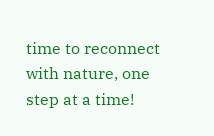time to reconnect with nature, one step at a time!